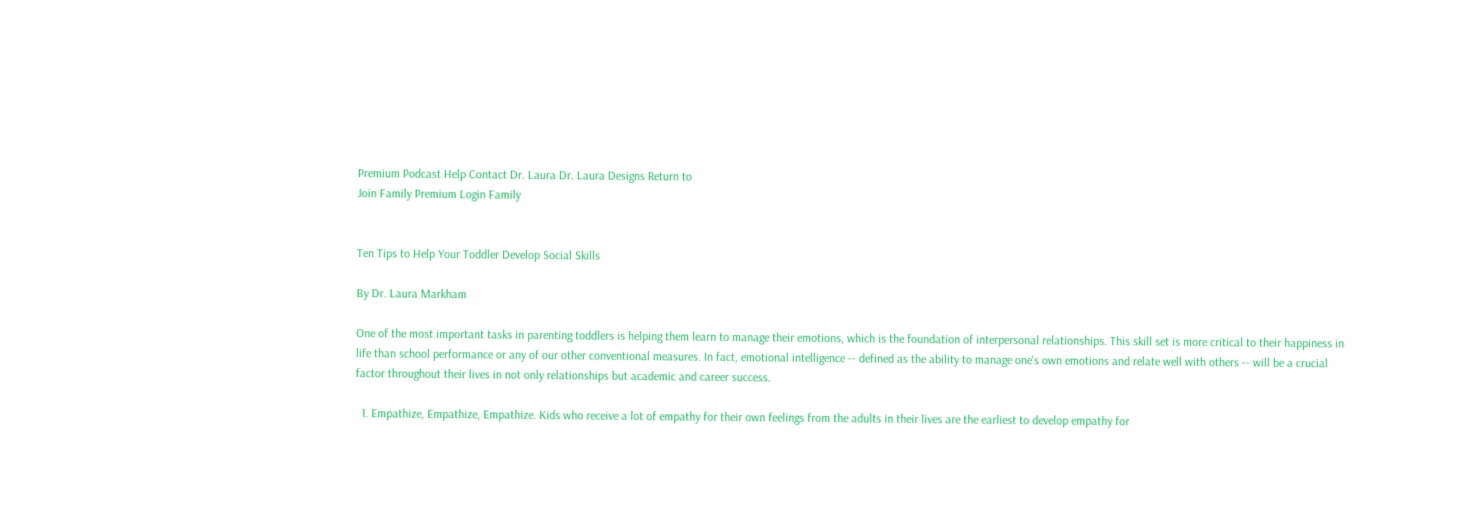Premium Podcast Help Contact Dr. Laura Dr. Laura Designs Return to
Join Family Premium Login Family


Ten Tips to Help Your Toddler Develop Social Skills

By Dr. Laura Markham

One of the most important tasks in parenting toddlers is helping them learn to manage their emotions, which is the foundation of interpersonal relationships. This skill set is more critical to their happiness in life than school performance or any of our other conventional measures. In fact, emotional intelligence -- defined as the ability to manage one's own emotions and relate well with others -- will be a crucial factor throughout their lives in not only relationships but academic and career success.

  1. Empathize, Empathize, Empathize. Kids who receive a lot of empathy for their own feelings from the adults in their lives are the earliest to develop empathy for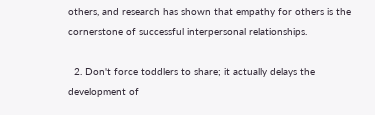others, and research has shown that empathy for others is the cornerstone of successful interpersonal relationships.

  2. Don't force toddlers to share; it actually delays the development of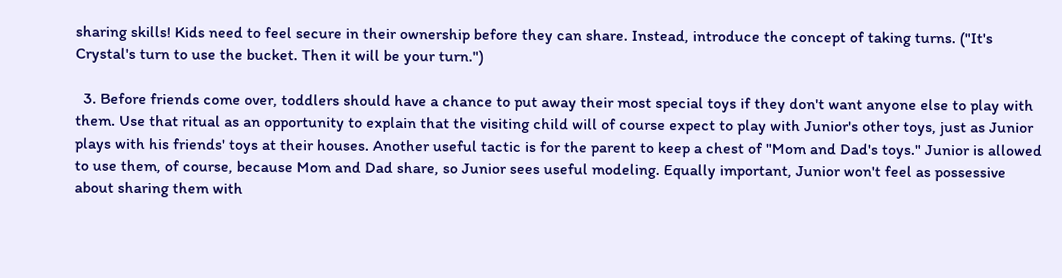sharing skills! Kids need to feel secure in their ownership before they can share. Instead, introduce the concept of taking turns. ("It's Crystal's turn to use the bucket. Then it will be your turn.")

  3. Before friends come over, toddlers should have a chance to put away their most special toys if they don't want anyone else to play with them. Use that ritual as an opportunity to explain that the visiting child will of course expect to play with Junior's other toys, just as Junior plays with his friends' toys at their houses. Another useful tactic is for the parent to keep a chest of "Mom and Dad's toys." Junior is allowed to use them, of course, because Mom and Dad share, so Junior sees useful modeling. Equally important, Junior won't feel as possessive about sharing them with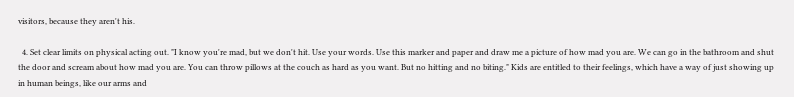visitors, because they aren't his.

  4. Set clear limits on physical acting out. "I know you're mad, but we don't hit. Use your words. Use this marker and paper and draw me a picture of how mad you are. We can go in the bathroom and shut the door and scream about how mad you are. You can throw pillows at the couch as hard as you want. But no hitting and no biting." Kids are entitled to their feelings, which have a way of just showing up in human beings, like our arms and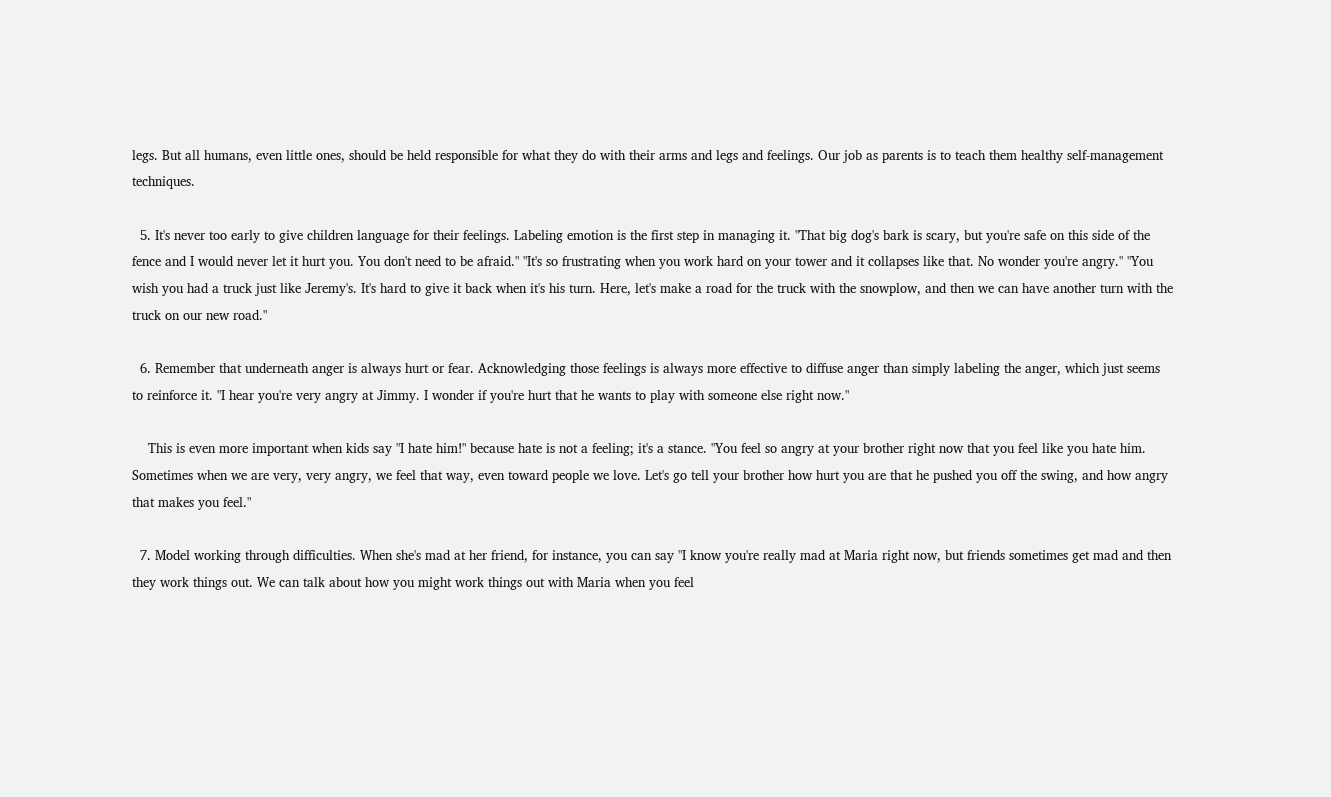legs. But all humans, even little ones, should be held responsible for what they do with their arms and legs and feelings. Our job as parents is to teach them healthy self-management techniques.

  5. It's never too early to give children language for their feelings. Labeling emotion is the first step in managing it. "That big dog's bark is scary, but you're safe on this side of the fence and I would never let it hurt you. You don't need to be afraid." "It's so frustrating when you work hard on your tower and it collapses like that. No wonder you're angry." "You wish you had a truck just like Jeremy's. It's hard to give it back when it's his turn. Here, let's make a road for the truck with the snowplow, and then we can have another turn with the truck on our new road."

  6. Remember that underneath anger is always hurt or fear. Acknowledging those feelings is always more effective to diffuse anger than simply labeling the anger, which just seems to reinforce it. "I hear you're very angry at Jimmy. I wonder if you're hurt that he wants to play with someone else right now."

    This is even more important when kids say "I hate him!" because hate is not a feeling; it's a stance. "You feel so angry at your brother right now that you feel like you hate him. Sometimes when we are very, very angry, we feel that way, even toward people we love. Let's go tell your brother how hurt you are that he pushed you off the swing, and how angry that makes you feel."

  7. Model working through difficulties. When she's mad at her friend, for instance, you can say "I know you're really mad at Maria right now, but friends sometimes get mad and then they work things out. We can talk about how you might work things out with Maria when you feel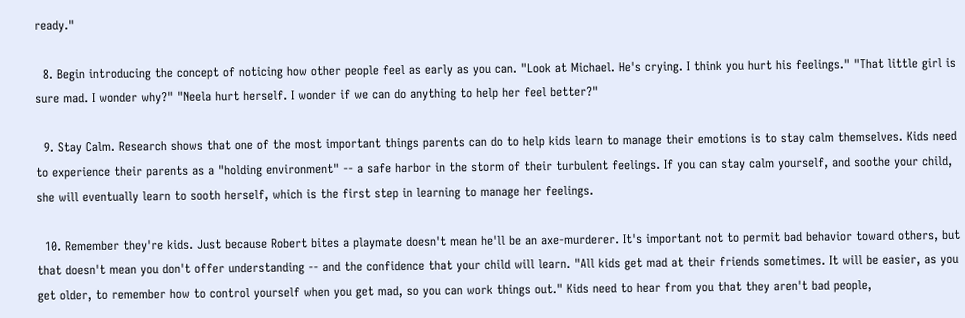ready."

  8. Begin introducing the concept of noticing how other people feel as early as you can. "Look at Michael. He's crying. I think you hurt his feelings." "That little girl is sure mad. I wonder why?" "Neela hurt herself. I wonder if we can do anything to help her feel better?"

  9. Stay Calm. Research shows that one of the most important things parents can do to help kids learn to manage their emotions is to stay calm themselves. Kids need to experience their parents as a "holding environment" -- a safe harbor in the storm of their turbulent feelings. If you can stay calm yourself, and soothe your child, she will eventually learn to sooth herself, which is the first step in learning to manage her feelings.

  10. Remember they're kids. Just because Robert bites a playmate doesn't mean he'll be an axe-murderer. It's important not to permit bad behavior toward others, but that doesn't mean you don't offer understanding -- and the confidence that your child will learn. "All kids get mad at their friends sometimes. It will be easier, as you get older, to remember how to control yourself when you get mad, so you can work things out." Kids need to hear from you that they aren't bad people,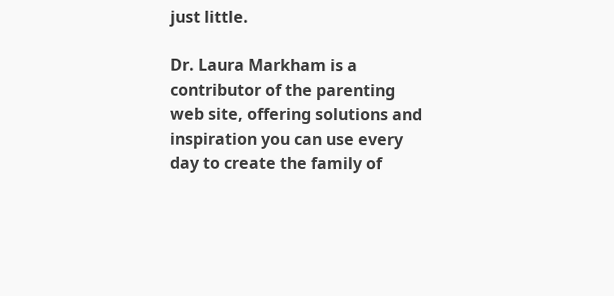just little.

Dr. Laura Markham is a contributor of the parenting web site, offering solutions and inspiration you can use every day to create the family of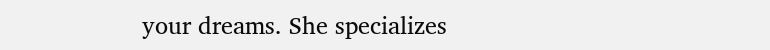your dreams. She specializes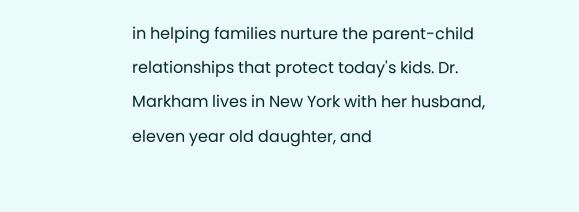in helping families nurture the parent-child relationships that protect today's kids. Dr. Markham lives in New York with her husband, eleven year old daughter, and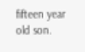fifteen year old son.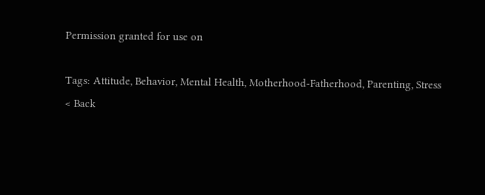Permission granted for use on

Tags: Attitude, Behavior, Mental Health, Motherhood-Fatherhood, Parenting, Stress
< Back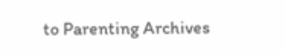to Parenting Archives